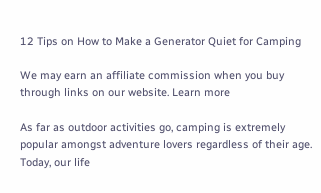12 Tips on How to Make a Generator Quiet for Camping

We may earn an affiliate commission when you buy through links on our website. Learn more

As far as outdoor activities go, camping is extremely popular amongst adventure lovers regardless of their age. Today, our life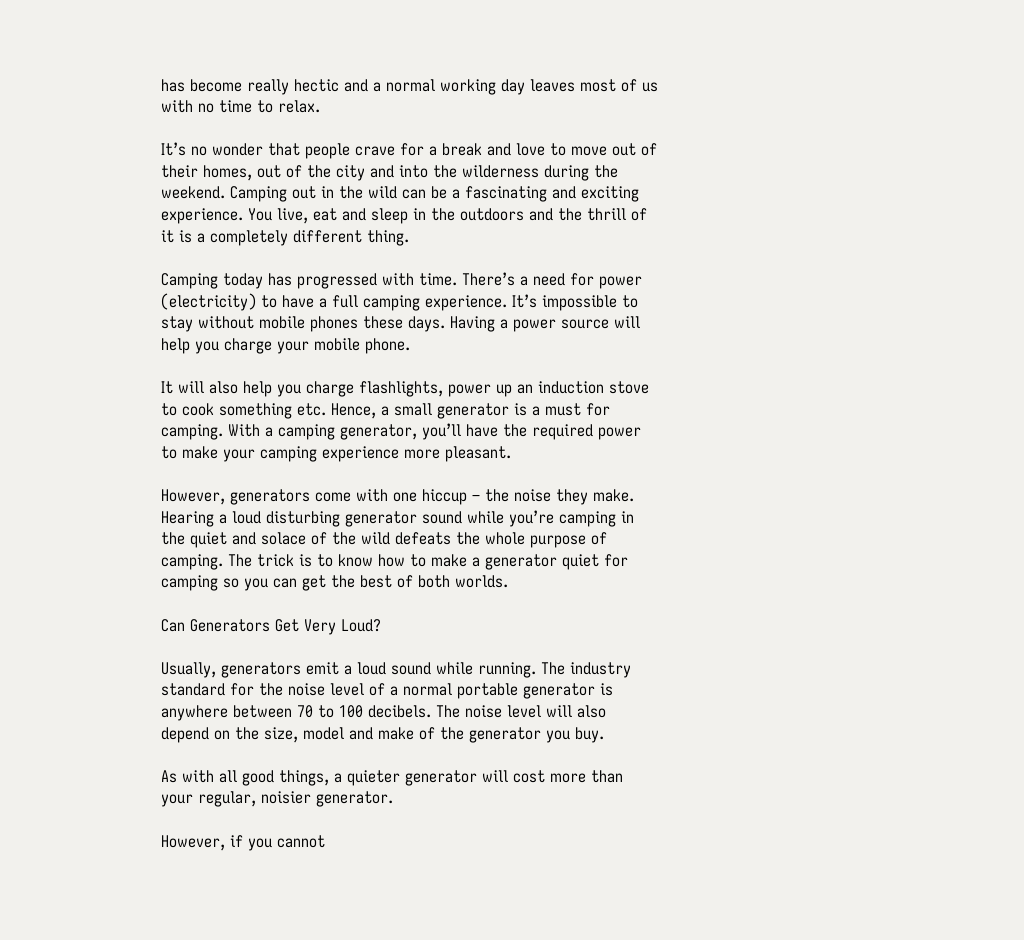has become really hectic and a normal working day leaves most of us with no time to relax.

It’s no wonder that people crave for a break and love to move out of their homes, out of the city and into the wilderness during the weekend. Camping out in the wild can be a fascinating and exciting experience. You live, eat and sleep in the outdoors and the thrill of it is a completely different thing.

Camping today has progressed with time. There’s a need for power (electricity) to have a full camping experience. It’s impossible to stay without mobile phones these days. Having a power source will help you charge your mobile phone.

It will also help you charge flashlights, power up an induction stove to cook something etc. Hence, a small generator is a must for camping. With a camping generator, you’ll have the required power to make your camping experience more pleasant.

However, generators come with one hiccup – the noise they make. Hearing a loud disturbing generator sound while you’re camping in the quiet and solace of the wild defeats the whole purpose of camping. The trick is to know how to make a generator quiet for camping so you can get the best of both worlds.

Can Generators Get Very Loud?

Usually, generators emit a loud sound while running. The industry standard for the noise level of a normal portable generator is anywhere between 70 to 100 decibels. The noise level will also depend on the size, model and make of the generator you buy.

As with all good things, a quieter generator will cost more than your regular, noisier generator.

However, if you cannot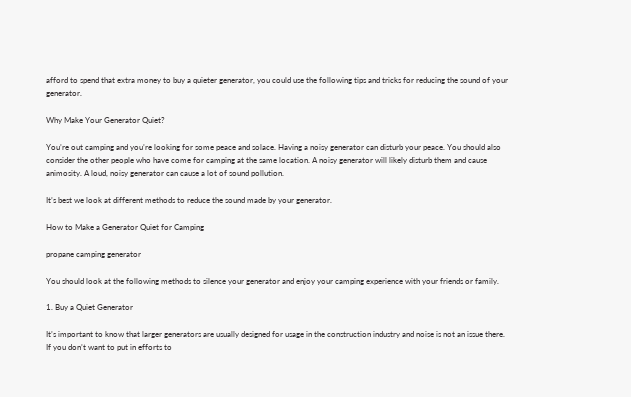afford to spend that extra money to buy a quieter generator, you could use the following tips and tricks for reducing the sound of your generator.

Why Make Your Generator Quiet?

You’re out camping and you’re looking for some peace and solace. Having a noisy generator can disturb your peace. You should also consider the other people who have come for camping at the same location. A noisy generator will likely disturb them and cause animosity. A loud, noisy generator can cause a lot of sound pollution.

It’s best we look at different methods to reduce the sound made by your generator.

How to Make a Generator Quiet for Camping

propane camping generator

You should look at the following methods to silence your generator and enjoy your camping experience with your friends or family.

1. Buy a Quiet Generator

It’s important to know that larger generators are usually designed for usage in the construction industry and noise is not an issue there. If you don’t want to put in efforts to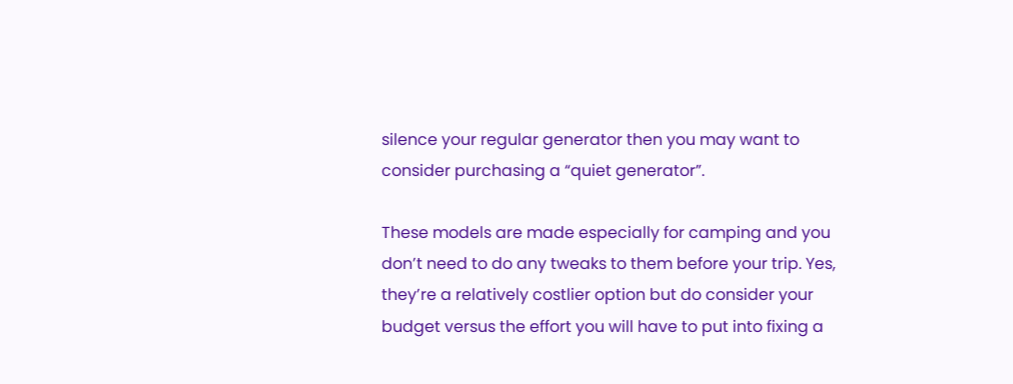silence your regular generator then you may want to consider purchasing a “quiet generator”.

These models are made especially for camping and you don’t need to do any tweaks to them before your trip. Yes, they’re a relatively costlier option but do consider your budget versus the effort you will have to put into fixing a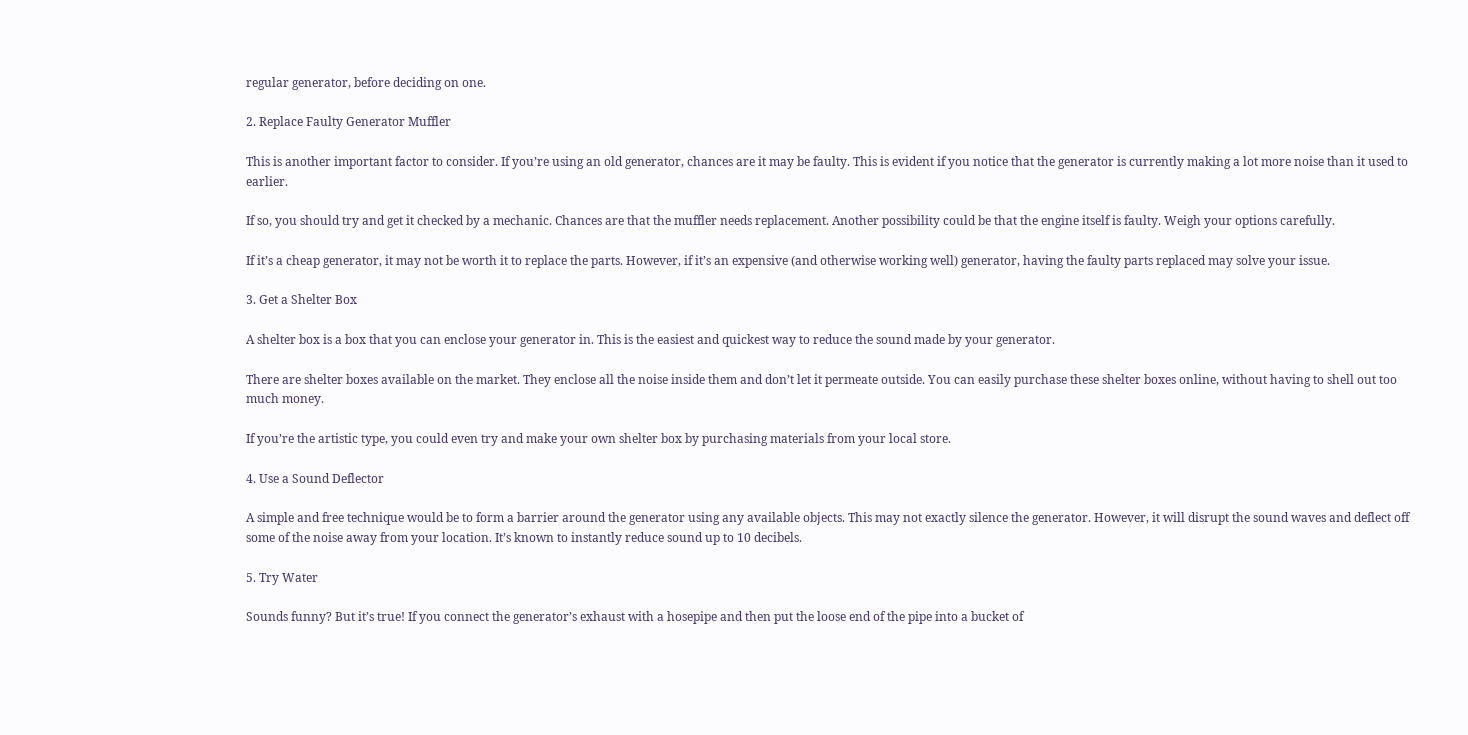regular generator, before deciding on one.

2. Replace Faulty Generator Muffler

This is another important factor to consider. If you’re using an old generator, chances are it may be faulty. This is evident if you notice that the generator is currently making a lot more noise than it used to earlier.

If so, you should try and get it checked by a mechanic. Chances are that the muffler needs replacement. Another possibility could be that the engine itself is faulty. Weigh your options carefully.

If it’s a cheap generator, it may not be worth it to replace the parts. However, if it’s an expensive (and otherwise working well) generator, having the faulty parts replaced may solve your issue.

3. Get a Shelter Box

A shelter box is a box that you can enclose your generator in. This is the easiest and quickest way to reduce the sound made by your generator.

There are shelter boxes available on the market. They enclose all the noise inside them and don’t let it permeate outside. You can easily purchase these shelter boxes online, without having to shell out too much money.

If you’re the artistic type, you could even try and make your own shelter box by purchasing materials from your local store.

4. Use a Sound Deflector

A simple and free technique would be to form a barrier around the generator using any available objects. This may not exactly silence the generator. However, it will disrupt the sound waves and deflect off some of the noise away from your location. It’s known to instantly reduce sound up to 10 decibels.

5. Try Water

Sounds funny? But it’s true! If you connect the generator’s exhaust with a hosepipe and then put the loose end of the pipe into a bucket of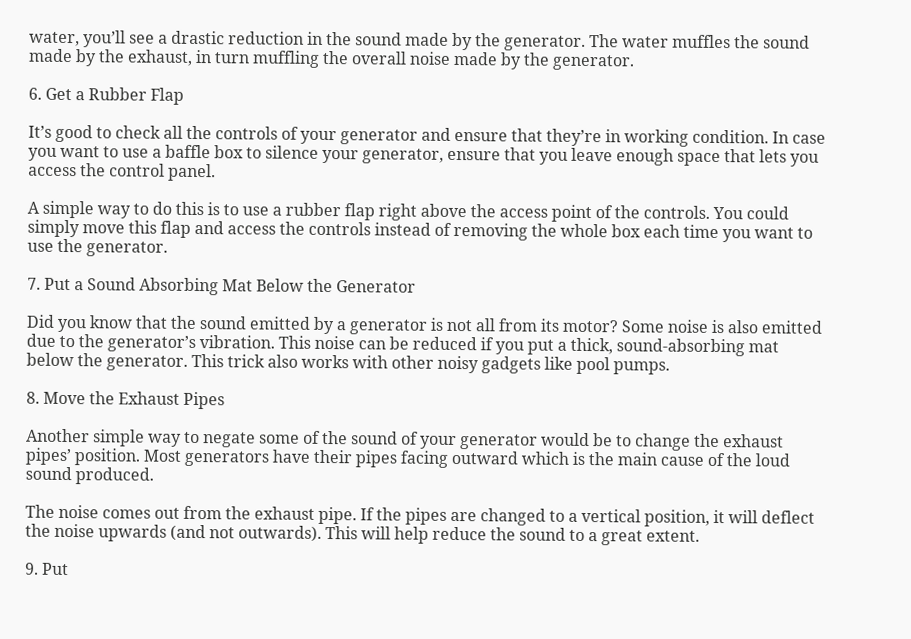water, you’ll see a drastic reduction in the sound made by the generator. The water muffles the sound made by the exhaust, in turn muffling the overall noise made by the generator.

6. Get a Rubber Flap

It’s good to check all the controls of your generator and ensure that they’re in working condition. In case you want to use a baffle box to silence your generator, ensure that you leave enough space that lets you access the control panel.

A simple way to do this is to use a rubber flap right above the access point of the controls. You could simply move this flap and access the controls instead of removing the whole box each time you want to use the generator.

7. Put a Sound Absorbing Mat Below the Generator

Did you know that the sound emitted by a generator is not all from its motor? Some noise is also emitted due to the generator’s vibration. This noise can be reduced if you put a thick, sound-absorbing mat below the generator. This trick also works with other noisy gadgets like pool pumps.

8. Move the Exhaust Pipes

Another simple way to negate some of the sound of your generator would be to change the exhaust pipes’ position. Most generators have their pipes facing outward which is the main cause of the loud sound produced.

The noise comes out from the exhaust pipe. If the pipes are changed to a vertical position, it will deflect the noise upwards (and not outwards). This will help reduce the sound to a great extent.

9. Put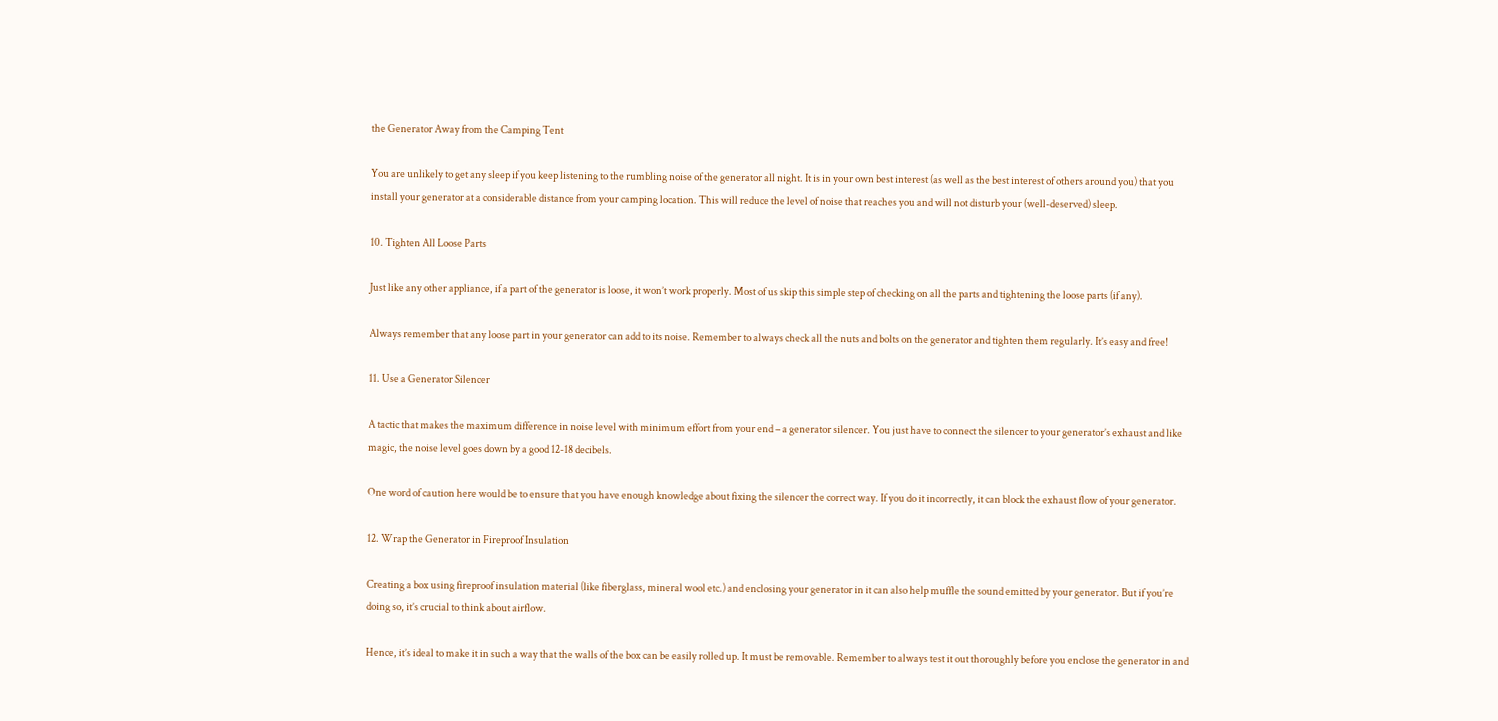the Generator Away from the Camping Tent

You are unlikely to get any sleep if you keep listening to the rumbling noise of the generator all night. It is in your own best interest (as well as the best interest of others around you) that you install your generator at a considerable distance from your camping location. This will reduce the level of noise that reaches you and will not disturb your (well-deserved) sleep.

10. Tighten All Loose Parts

Just like any other appliance, if a part of the generator is loose, it won’t work properly. Most of us skip this simple step of checking on all the parts and tightening the loose parts (if any).

Always remember that any loose part in your generator can add to its noise. Remember to always check all the nuts and bolts on the generator and tighten them regularly. It’s easy and free!

11. Use a Generator Silencer

A tactic that makes the maximum difference in noise level with minimum effort from your end – a generator silencer. You just have to connect the silencer to your generator’s exhaust and like magic, the noise level goes down by a good 12-18 decibels.

One word of caution here would be to ensure that you have enough knowledge about fixing the silencer the correct way. If you do it incorrectly, it can block the exhaust flow of your generator.

12. Wrap the Generator in Fireproof Insulation

Creating a box using fireproof insulation material (like fiberglass, mineral wool etc.) and enclosing your generator in it can also help muffle the sound emitted by your generator. But if you’re doing so, it’s crucial to think about airflow.

Hence, it’s ideal to make it in such a way that the walls of the box can be easily rolled up. It must be removable. Remember to always test it out thoroughly before you enclose the generator in and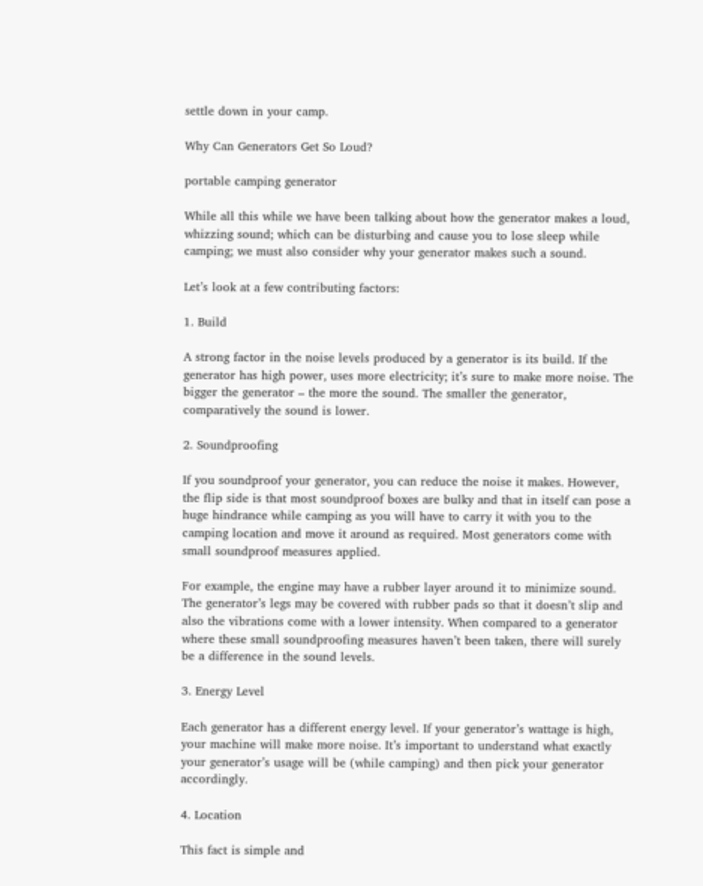settle down in your camp.

Why Can Generators Get So Loud?

portable camping generator

While all this while we have been talking about how the generator makes a loud, whizzing sound; which can be disturbing and cause you to lose sleep while camping; we must also consider why your generator makes such a sound.

Let’s look at a few contributing factors:

1. Build

A strong factor in the noise levels produced by a generator is its build. If the generator has high power, uses more electricity; it’s sure to make more noise. The bigger the generator – the more the sound. The smaller the generator, comparatively the sound is lower.

2. Soundproofing

If you soundproof your generator, you can reduce the noise it makes. However, the flip side is that most soundproof boxes are bulky and that in itself can pose a huge hindrance while camping as you will have to carry it with you to the camping location and move it around as required. Most generators come with small soundproof measures applied.

For example, the engine may have a rubber layer around it to minimize sound. The generator’s legs may be covered with rubber pads so that it doesn’t slip and also the vibrations come with a lower intensity. When compared to a generator where these small soundproofing measures haven’t been taken, there will surely be a difference in the sound levels.

3. Energy Level

Each generator has a different energy level. If your generator’s wattage is high, your machine will make more noise. It’s important to understand what exactly your generator’s usage will be (while camping) and then pick your generator accordingly.

4. Location

This fact is simple and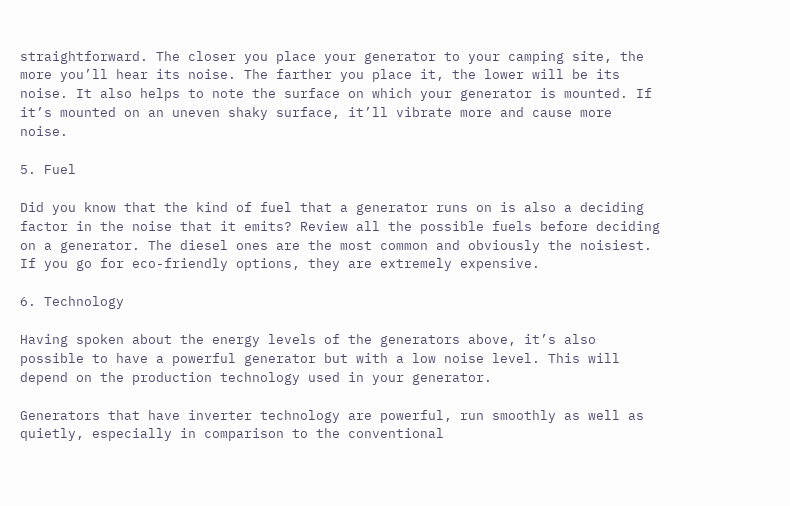straightforward. The closer you place your generator to your camping site, the more you’ll hear its noise. The farther you place it, the lower will be its noise. It also helps to note the surface on which your generator is mounted. If it’s mounted on an uneven shaky surface, it’ll vibrate more and cause more noise.

5. Fuel

Did you know that the kind of fuel that a generator runs on is also a deciding factor in the noise that it emits? Review all the possible fuels before deciding on a generator. The diesel ones are the most common and obviously the noisiest. If you go for eco-friendly options, they are extremely expensive.

6. Technology

Having spoken about the energy levels of the generators above, it’s also possible to have a powerful generator but with a low noise level. This will depend on the production technology used in your generator.

Generators that have inverter technology are powerful, run smoothly as well as quietly, especially in comparison to the conventional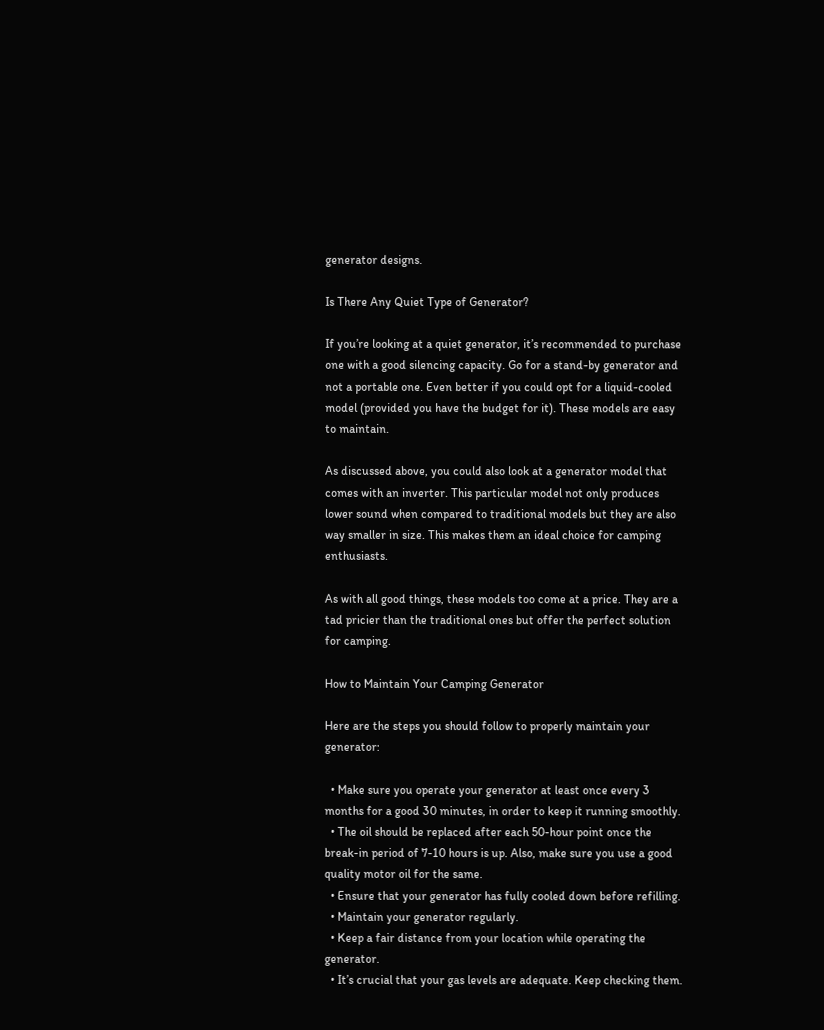generator designs.

Is There Any Quiet Type of Generator?

If you’re looking at a quiet generator, it’s recommended to purchase one with a good silencing capacity. Go for a stand-by generator and not a portable one. Even better if you could opt for a liquid-cooled model (provided you have the budget for it). These models are easy to maintain.

As discussed above, you could also look at a generator model that comes with an inverter. This particular model not only produces lower sound when compared to traditional models but they are also way smaller in size. This makes them an ideal choice for camping enthusiasts.

As with all good things, these models too come at a price. They are a tad pricier than the traditional ones but offer the perfect solution for camping.

How to Maintain Your Camping Generator

Here are the steps you should follow to properly maintain your generator:

  • Make sure you operate your generator at least once every 3 months for a good 30 minutes, in order to keep it running smoothly.
  • The oil should be replaced after each 50-hour point once the break-in period of 7-10 hours is up. Also, make sure you use a good quality motor oil for the same.
  • Ensure that your generator has fully cooled down before refilling.
  • Maintain your generator regularly.
  • Keep a fair distance from your location while operating the generator.
  • It’s crucial that your gas levels are adequate. Keep checking them.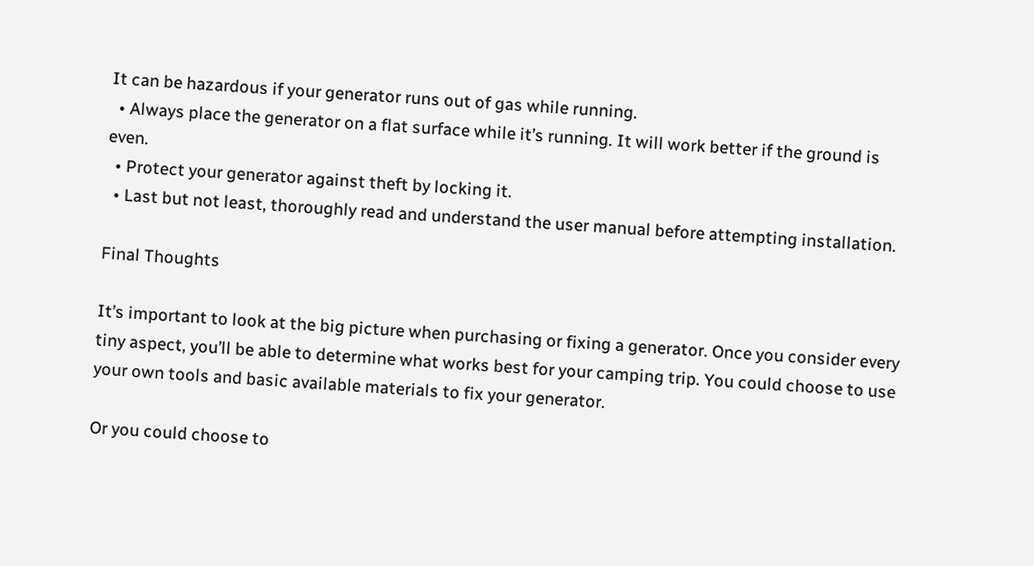It can be hazardous if your generator runs out of gas while running.
  • Always place the generator on a flat surface while it’s running. It will work better if the ground is even.
  • Protect your generator against theft by locking it.
  • Last but not least, thoroughly read and understand the user manual before attempting installation.

Final Thoughts

It’s important to look at the big picture when purchasing or fixing a generator. Once you consider every tiny aspect, you’ll be able to determine what works best for your camping trip. You could choose to use your own tools and basic available materials to fix your generator.

Or you could choose to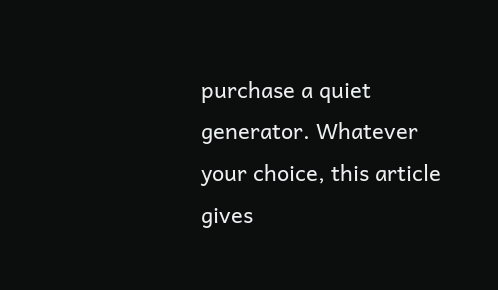purchase a quiet generator. Whatever your choice, this article gives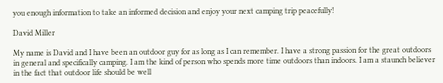you enough information to take an informed decision and enjoy your next camping trip peacefully!

David Miller

My name is David and I have been an outdoor guy for as long as I can remember. I have a strong passion for the great outdoors in general and specifically camping. I am the kind of person who spends more time outdoors than indoors. I am a staunch believer in the fact that outdoor life should be well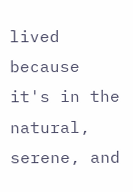lived because it's in the natural, serene, and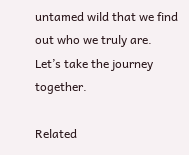untamed wild that we find out who we truly are. Let’s take the journey together.

Related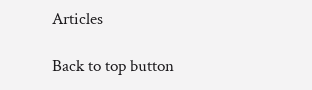Articles

Back to top button